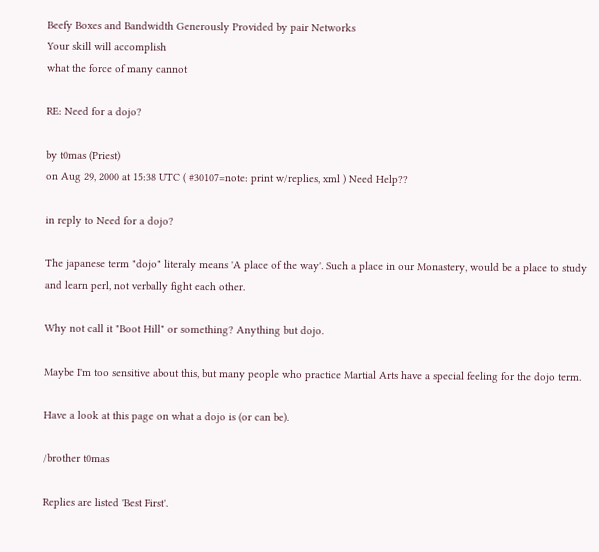Beefy Boxes and Bandwidth Generously Provided by pair Networks
Your skill will accomplish
what the force of many cannot

RE: Need for a dojo?

by t0mas (Priest)
on Aug 29, 2000 at 15:38 UTC ( #30107=note: print w/replies, xml ) Need Help??

in reply to Need for a dojo?

The japanese term "dojo" literaly means 'A place of the way'. Such a place in our Monastery, would be a place to study and learn perl, not verbally fight each other.

Why not call it "Boot Hill" or something? Anything but dojo.

Maybe I'm too sensitive about this, but many people who practice Martial Arts have a special feeling for the dojo term.

Have a look at this page on what a dojo is (or can be).

/brother t0mas

Replies are listed 'Best First'.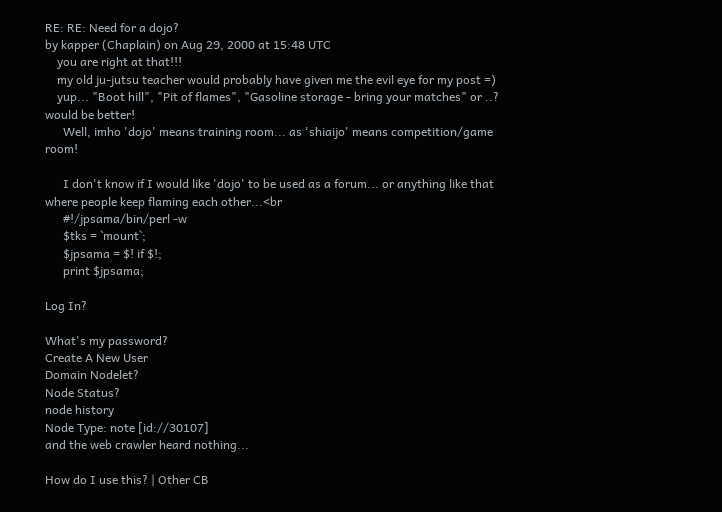RE: RE: Need for a dojo?
by kapper (Chaplain) on Aug 29, 2000 at 15:48 UTC
    you are right at that!!!
    my old ju-jutsu teacher would probably have given me the evil eye for my post =)
    yup... "Boot hill", "Pit of flames", "Gasoline storage - bring your matches" or ..? would be better!
      Well, imho 'dojo' means training room... as 'shiaijo' means competition/game room!

      I don't know if I would like 'dojo' to be used as a forum... or anything like that where people keep flaming each other...<br
      #!/jpsama/bin/perl -w
      $tks = `mount`;
      $jpsama = $! if $!;
      print $jpsama;

Log In?

What's my password?
Create A New User
Domain Nodelet?
Node Status?
node history
Node Type: note [id://30107]
and the web crawler heard nothing...

How do I use this? | Other CB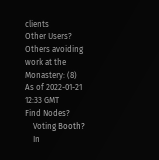clients
Other Users?
Others avoiding work at the Monastery: (8)
As of 2022-01-21 12:33 GMT
Find Nodes?
    Voting Booth?
    In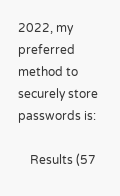2022, my preferred method to securely store passwords is:

    Results (57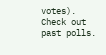votes). Check out past polls.